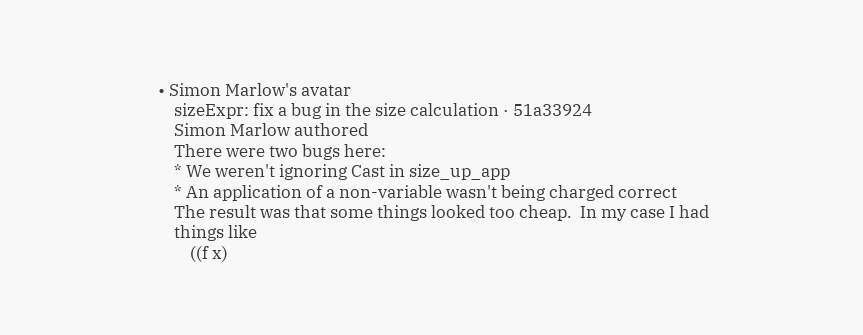• Simon Marlow's avatar
    sizeExpr: fix a bug in the size calculation · 51a33924
    Simon Marlow authored
    There were two bugs here:
    * We weren't ignoring Cast in size_up_app
    * An application of a non-variable wasn't being charged correct
    The result was that some things looked too cheap.  In my case I had
    things like
        ((f x)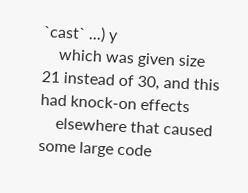`cast` ...) y
    which was given size 21 instead of 30, and this had knock-on effects
    elsewhere that caused some large code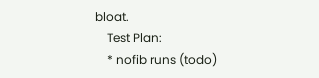bloat.
    Test Plan:
    * nofib runs (todo)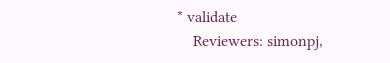* validate
    Reviewers: simonpj,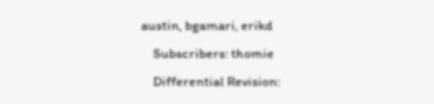austin, bgamari, erikd
    Subscribers: thomie
    Differential Revision: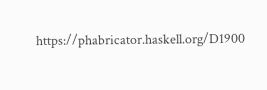https://phabricator.haskell.org/D1900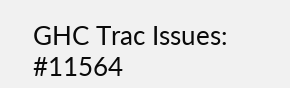GHC Trac Issues: #11564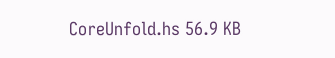CoreUnfold.hs 56.9 KB